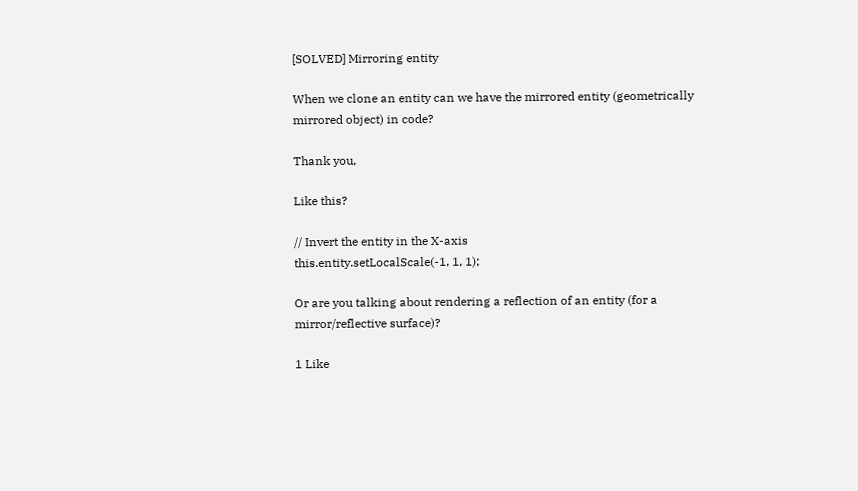[SOLVED] Mirroring entity

When we clone an entity can we have the mirrored entity (geometrically mirrored object) in code?

Thank you,

Like this?

// Invert the entity in the X-axis
this.entity.setLocalScale(-1, 1, 1);

Or are you talking about rendering a reflection of an entity (for a mirror/reflective surface)?

1 Like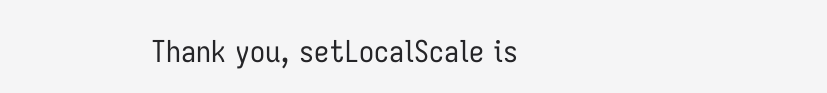Thank you, setLocalScale is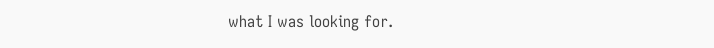what I was looking for.